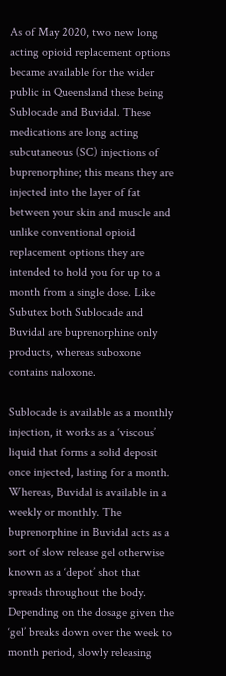As of May 2020, two new long acting opioid replacement options became available for the wider public in Queensland these being Sublocade and Buvidal. These medications are long acting subcutaneous (SC) injections of buprenorphine; this means they are injected into the layer of fat between your skin and muscle and unlike conventional opioid replacement options they are intended to hold you for up to a month from a single dose. Like Subutex both Sublocade and Buvidal are buprenorphine only products, whereas suboxone contains naloxone.

Sublocade is available as a monthly injection, it works as a ‘viscous’ liquid that forms a solid deposit once injected, lasting for a month. Whereas, Buvidal is available in a weekly or monthly. The buprenorphine in Buvidal acts as a sort of slow release gel otherwise known as a ‘depot’ shot that spreads throughout the body. Depending on the dosage given the ‘gel’ breaks down over the week to month period, slowly releasing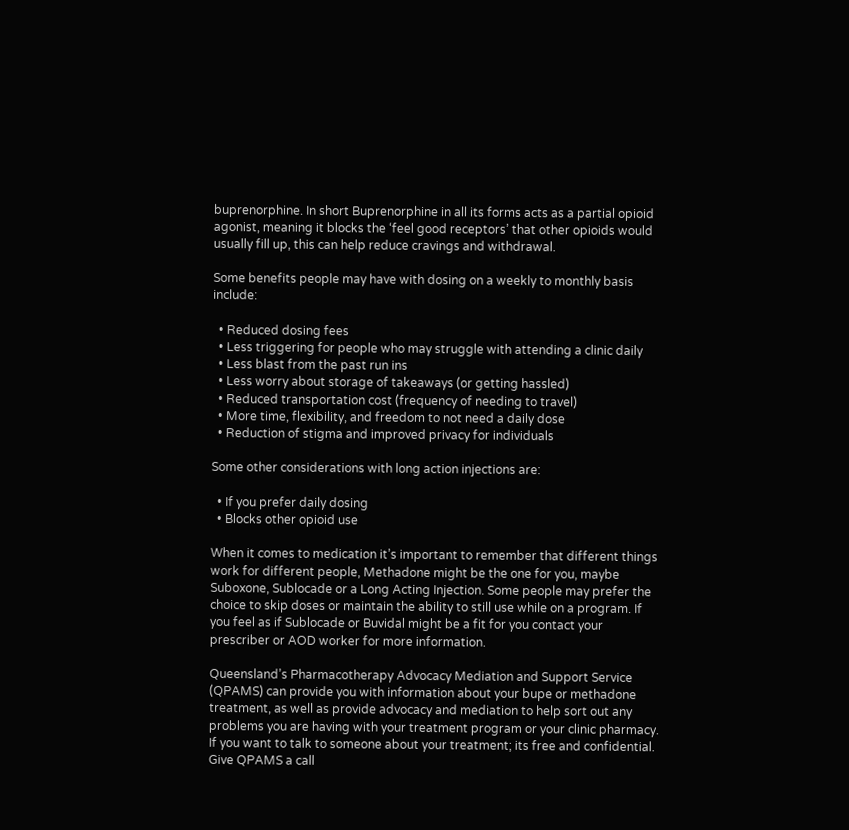buprenorphine. In short Buprenorphine in all its forms acts as a partial opioid agonist, meaning it blocks the ‘feel good receptors’ that other opioids would usually fill up, this can help reduce cravings and withdrawal.

Some benefits people may have with dosing on a weekly to monthly basis include:

  • Reduced dosing fees
  • Less triggering for people who may struggle with attending a clinic daily
  • Less blast from the past run ins
  • Less worry about storage of takeaways (or getting hassled)
  • Reduced transportation cost (frequency of needing to travel)
  • More time, flexibility, and freedom to not need a daily dose
  • Reduction of stigma and improved privacy for individuals

Some other considerations with long action injections are:

  • If you prefer daily dosing
  • Blocks other opioid use

When it comes to medication it’s important to remember that different things work for different people, Methadone might be the one for you, maybe Suboxone, Sublocade or a Long Acting Injection. Some people may prefer the choice to skip doses or maintain the ability to still use while on a program. If you feel as if Sublocade or Buvidal might be a fit for you contact your prescriber or AOD worker for more information.

Queensland’s Pharmacotherapy Advocacy Mediation and Support Service (QPAMS) can provide you with information about your bupe or methadone treatment, as well as provide advocacy and mediation to help sort out any problems you are having with your treatment program or your clinic pharmacy. If you want to talk to someone about your treatment; its free and confidential. Give QPAMS a call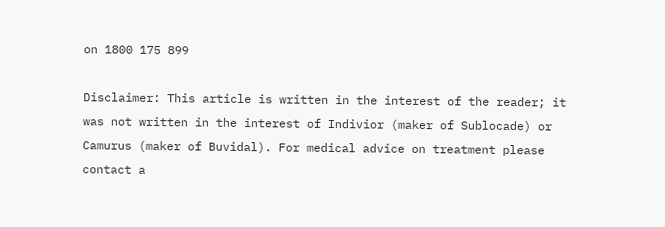on 1800 175 899

Disclaimer: This article is written in the interest of the reader; it was not written in the interest of Indivior (maker of Sublocade) or Camurus (maker of Buvidal). For medical advice on treatment please contact a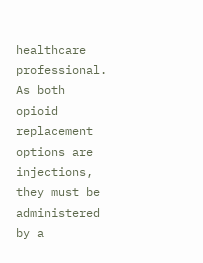healthcare professional. As both opioid replacement options are injections, they must be administered by a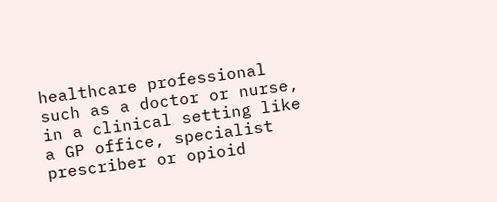healthcare professional such as a doctor or nurse, in a clinical setting like a GP office, specialist prescriber or opioid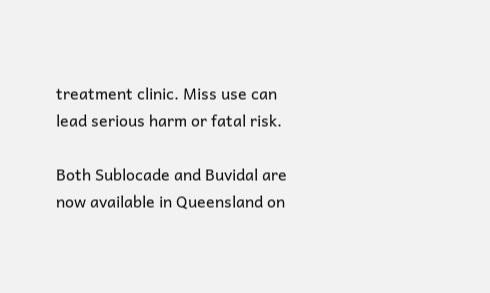treatment clinic. Miss use can lead serious harm or fatal risk.

Both Sublocade and Buvidal are now available in Queensland on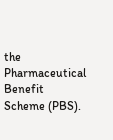the Pharmaceutical Benefit Scheme (PBS).